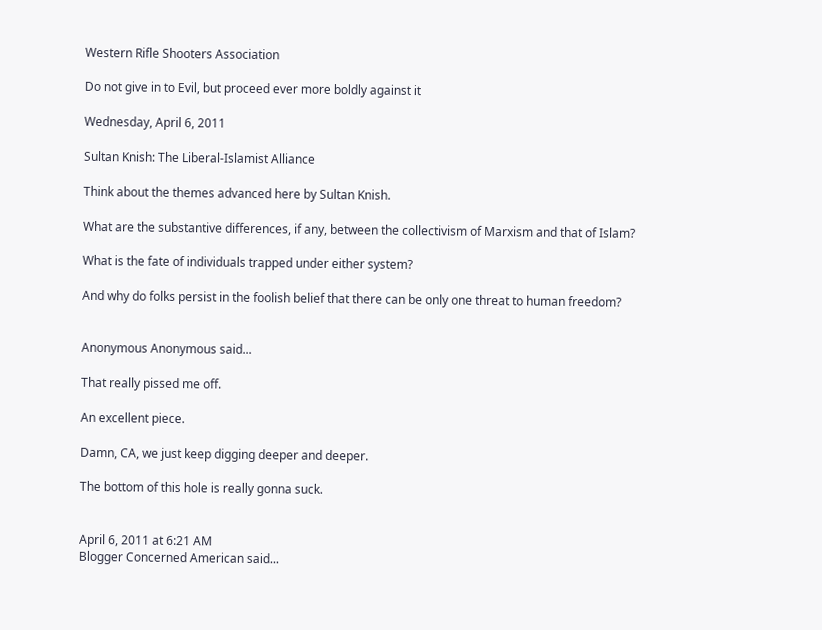Western Rifle Shooters Association

Do not give in to Evil, but proceed ever more boldly against it

Wednesday, April 6, 2011

Sultan Knish: The Liberal-Islamist Alliance

Think about the themes advanced here by Sultan Knish.

What are the substantive differences, if any, between the collectivism of Marxism and that of Islam?

What is the fate of individuals trapped under either system?

And why do folks persist in the foolish belief that there can be only one threat to human freedom?


Anonymous Anonymous said...

That really pissed me off.

An excellent piece.

Damn, CA, we just keep digging deeper and deeper.

The bottom of this hole is really gonna suck.


April 6, 2011 at 6:21 AM
Blogger Concerned American said...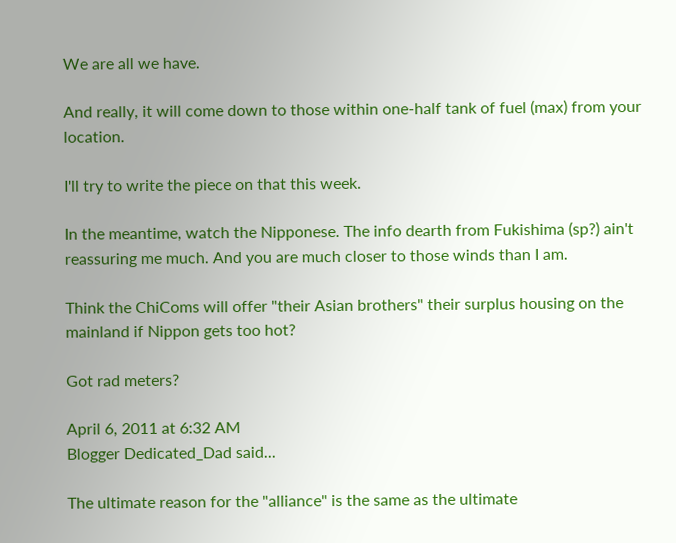We are all we have.

And really, it will come down to those within one-half tank of fuel (max) from your location.

I'll try to write the piece on that this week.

In the meantime, watch the Nipponese. The info dearth from Fukishima (sp?) ain't reassuring me much. And you are much closer to those winds than I am.

Think the ChiComs will offer "their Asian brothers" their surplus housing on the mainland if Nippon gets too hot?

Got rad meters?

April 6, 2011 at 6:32 AM
Blogger Dedicated_Dad said...

The ultimate reason for the "alliance" is the same as the ultimate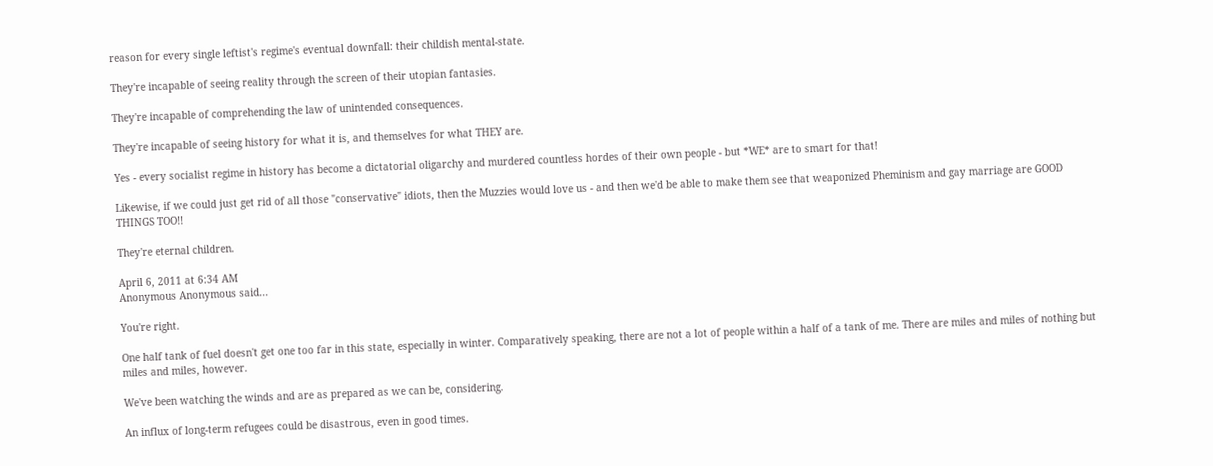reason for every single leftist's regime's eventual downfall: their childish mental-state.

They're incapable of seeing reality through the screen of their utopian fantasies.

They're incapable of comprehending the law of unintended consequences.

They're incapable of seeing history for what it is, and themselves for what THEY are.

Yes - every socialist regime in history has become a dictatorial oligarchy and murdered countless hordes of their own people - but *WE* are to smart for that!

Likewise, if we could just get rid of all those "conservative" idiots, then the Muzzies would love us - and then we'd be able to make them see that weaponized Pheminism and gay marriage are GOOD THINGS TOO!!

They're eternal children.

April 6, 2011 at 6:34 AM
Anonymous Anonymous said...

You're right.

One half tank of fuel doesn't get one too far in this state, especially in winter. Comparatively speaking, there are not a lot of people within a half of a tank of me. There are miles and miles of nothing but miles and miles, however.

We've been watching the winds and are as prepared as we can be, considering.

An influx of long-term refugees could be disastrous, even in good times.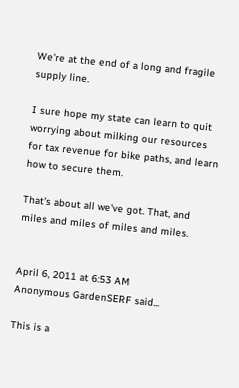We're at the end of a long and fragile supply line.

I sure hope my state can learn to quit worrying about milking our resources for tax revenue for bike paths, and learn how to secure them.

That's about all we've got. That, and miles and miles of miles and miles.


April 6, 2011 at 6:53 AM
Anonymous GardenSERF said...

This is a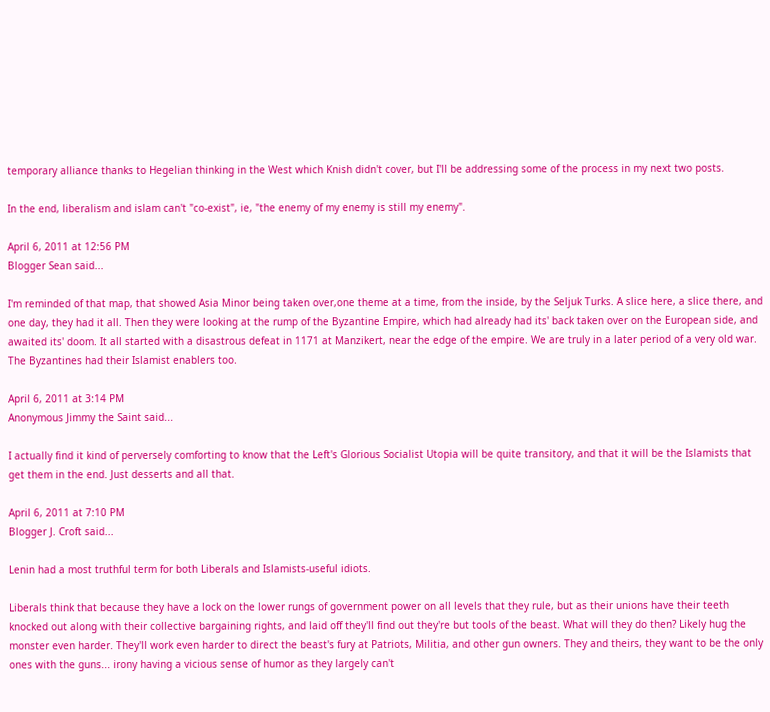temporary alliance thanks to Hegelian thinking in the West which Knish didn't cover, but I'll be addressing some of the process in my next two posts.

In the end, liberalism and islam can't "co-exist", ie, "the enemy of my enemy is still my enemy".

April 6, 2011 at 12:56 PM
Blogger Sean said...

I'm reminded of that map, that showed Asia Minor being taken over,one theme at a time, from the inside, by the Seljuk Turks. A slice here, a slice there, and one day, they had it all. Then they were looking at the rump of the Byzantine Empire, which had already had its' back taken over on the European side, and awaited its' doom. It all started with a disastrous defeat in 1171 at Manzikert, near the edge of the empire. We are truly in a later period of a very old war. The Byzantines had their Islamist enablers too.

April 6, 2011 at 3:14 PM
Anonymous Jimmy the Saint said...

I actually find it kind of perversely comforting to know that the Left's Glorious Socialist Utopia will be quite transitory, and that it will be the Islamists that get them in the end. Just desserts and all that.

April 6, 2011 at 7:10 PM
Blogger J. Croft said...

Lenin had a most truthful term for both Liberals and Islamists-useful idiots.

Liberals think that because they have a lock on the lower rungs of government power on all levels that they rule, but as their unions have their teeth knocked out along with their collective bargaining rights, and laid off they'll find out they're but tools of the beast. What will they do then? Likely hug the monster even harder. They'll work even harder to direct the beast's fury at Patriots, Militia, and other gun owners. They and theirs, they want to be the only ones with the guns... irony having a vicious sense of humor as they largely can't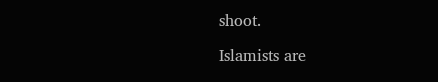shoot.

Islamists are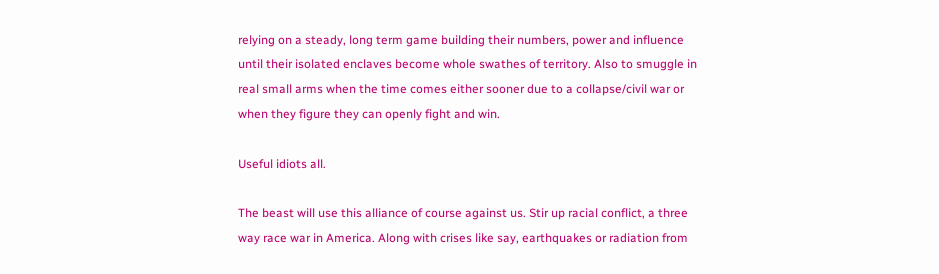relying on a steady, long term game building their numbers, power and influence until their isolated enclaves become whole swathes of territory. Also to smuggle in real small arms when the time comes either sooner due to a collapse/civil war or when they figure they can openly fight and win.

Useful idiots all.

The beast will use this alliance of course against us. Stir up racial conflict, a three way race war in America. Along with crises like say, earthquakes or radiation from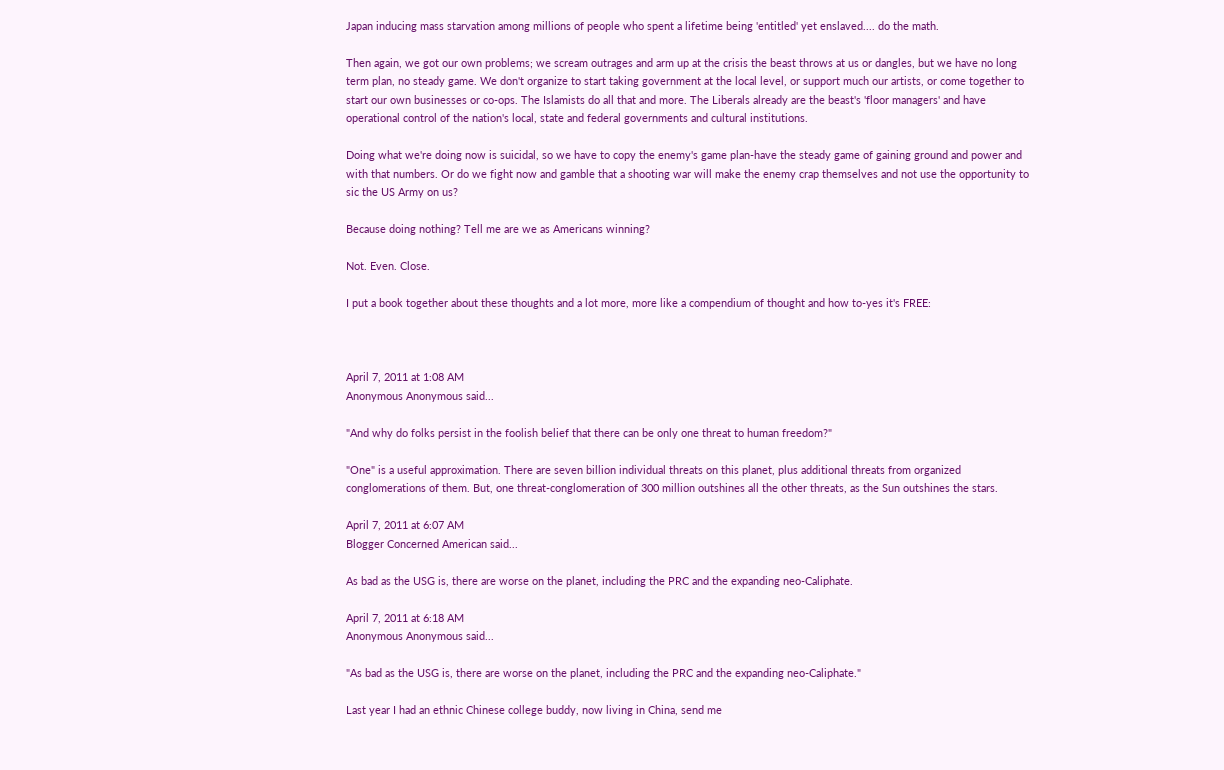Japan inducing mass starvation among millions of people who spent a lifetime being 'entitled' yet enslaved.... do the math.

Then again, we got our own problems; we scream outrages and arm up at the crisis the beast throws at us or dangles, but we have no long term plan, no steady game. We don't organize to start taking government at the local level, or support much our artists, or come together to start our own businesses or co-ops. The Islamists do all that and more. The Liberals already are the beast's 'floor managers' and have operational control of the nation's local, state and federal governments and cultural institutions.

Doing what we're doing now is suicidal, so we have to copy the enemy's game plan-have the steady game of gaining ground and power and with that numbers. Or do we fight now and gamble that a shooting war will make the enemy crap themselves and not use the opportunity to sic the US Army on us?

Because doing nothing? Tell me are we as Americans winning?

Not. Even. Close.

I put a book together about these thoughts and a lot more, more like a compendium of thought and how to-yes it's FREE:



April 7, 2011 at 1:08 AM
Anonymous Anonymous said...

"And why do folks persist in the foolish belief that there can be only one threat to human freedom?"

"One" is a useful approximation. There are seven billion individual threats on this planet, plus additional threats from organized conglomerations of them. But, one threat-conglomeration of 300 million outshines all the other threats, as the Sun outshines the stars.

April 7, 2011 at 6:07 AM
Blogger Concerned American said...

As bad as the USG is, there are worse on the planet, including the PRC and the expanding neo-Caliphate.

April 7, 2011 at 6:18 AM
Anonymous Anonymous said...

"As bad as the USG is, there are worse on the planet, including the PRC and the expanding neo-Caliphate."

Last year I had an ethnic Chinese college buddy, now living in China, send me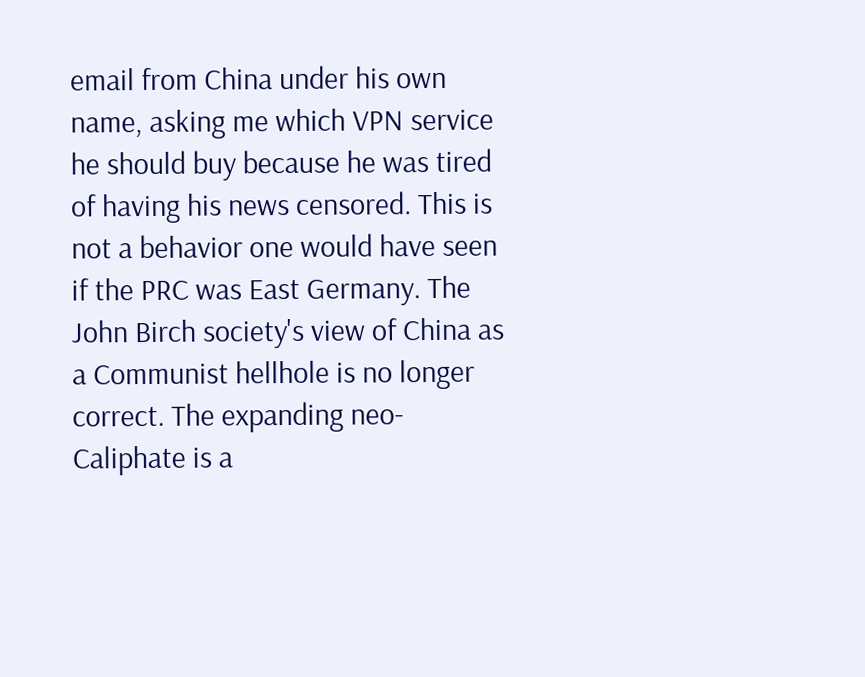email from China under his own name, asking me which VPN service he should buy because he was tired of having his news censored. This is not a behavior one would have seen if the PRC was East Germany. The John Birch society's view of China as a Communist hellhole is no longer correct. The expanding neo-Caliphate is a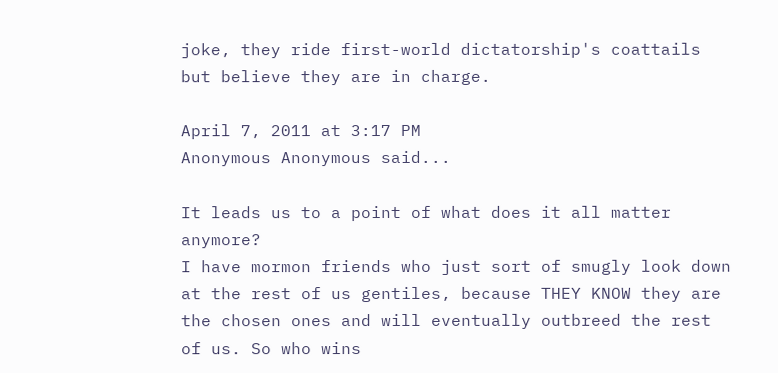joke, they ride first-world dictatorship's coattails but believe they are in charge.

April 7, 2011 at 3:17 PM
Anonymous Anonymous said...

It leads us to a point of what does it all matter anymore?
I have mormon friends who just sort of smugly look down at the rest of us gentiles, because THEY KNOW they are the chosen ones and will eventually outbreed the rest of us. So who wins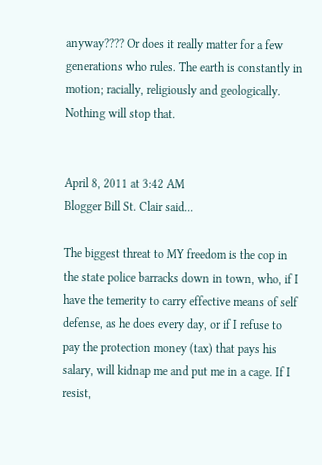anyway???? Or does it really matter for a few generations who rules. The earth is constantly in motion; racially, religiously and geologically. Nothing will stop that.


April 8, 2011 at 3:42 AM
Blogger Bill St. Clair said...

The biggest threat to MY freedom is the cop in the state police barracks down in town, who, if I have the temerity to carry effective means of self defense, as he does every day, or if I refuse to pay the protection money (tax) that pays his salary, will kidnap me and put me in a cage. If I resist,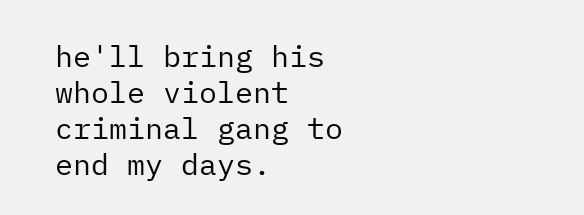he'll bring his whole violent criminal gang to end my days.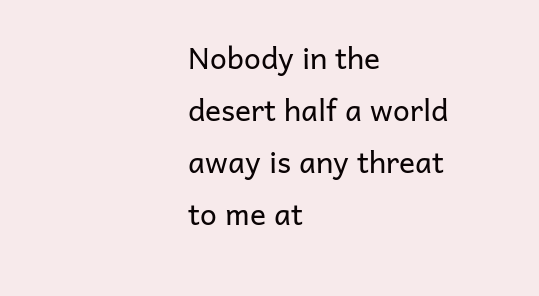Nobody in the desert half a world away is any threat to me at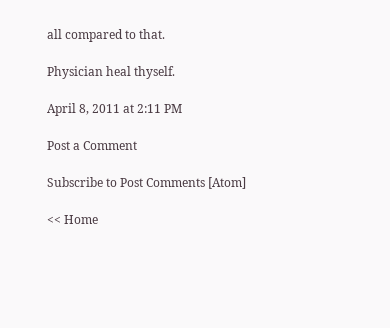all compared to that.

Physician heal thyself.

April 8, 2011 at 2:11 PM

Post a Comment

Subscribe to Post Comments [Atom]

<< Home